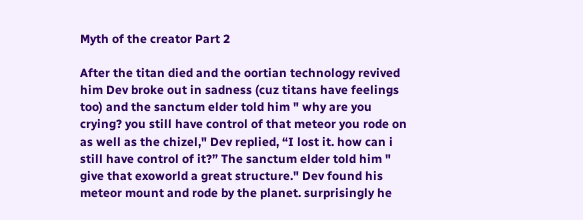Myth of the creator Part 2

After the titan died and the oortian technology revived him Dev broke out in sadness (cuz titans have feelings too) and the sanctum elder told him " why are you crying? you still have control of that meteor you rode on as well as the chizel," Dev replied, “I lost it. how can i still have control of it?” The sanctum elder told him " give that exoworld a great structure." Dev found his meteor mount and rode by the planet. surprisingly he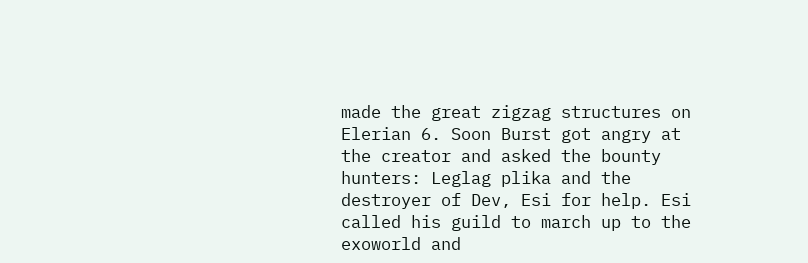made the great zigzag structures on Elerian 6. Soon Burst got angry at the creator and asked the bounty hunters: Leglag plika and the destroyer of Dev, Esi for help. Esi called his guild to march up to the exoworld and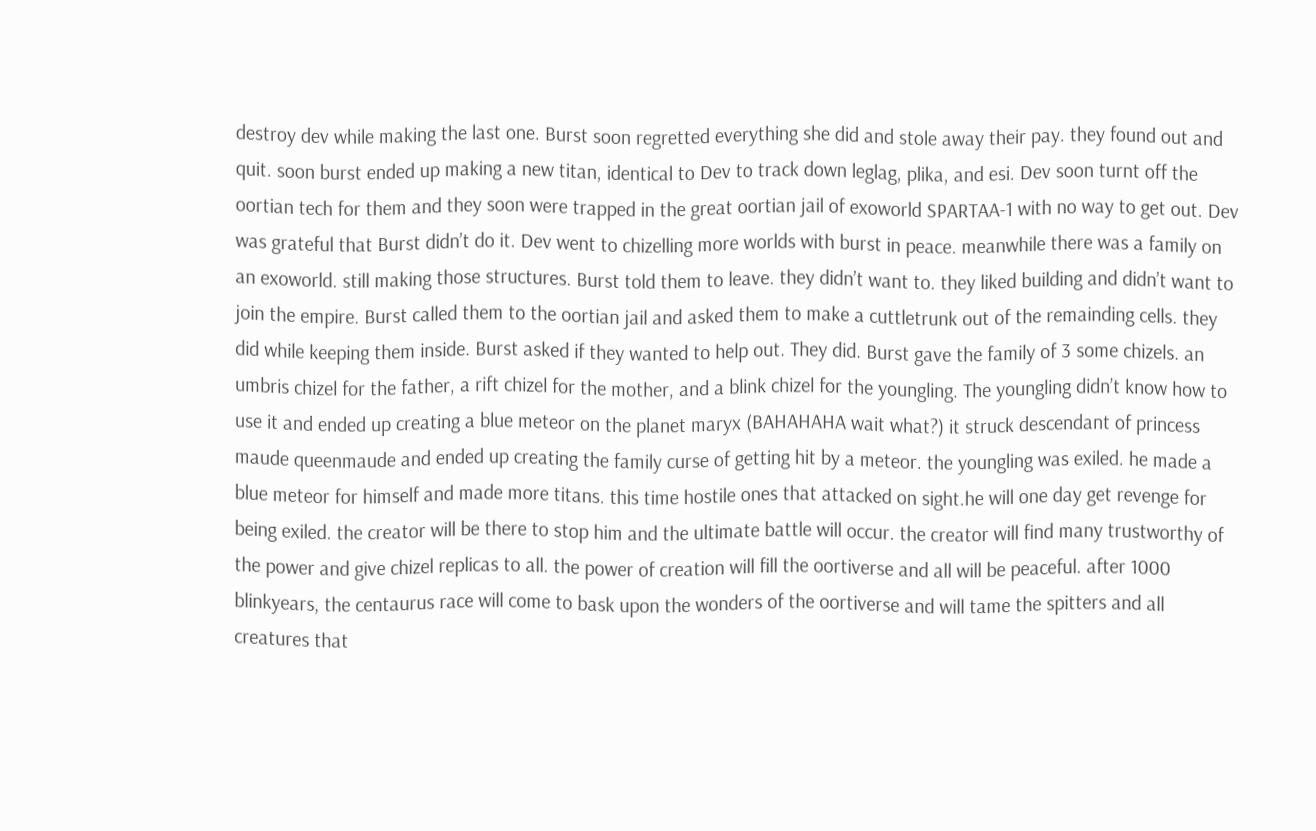destroy dev while making the last one. Burst soon regretted everything she did and stole away their pay. they found out and quit. soon burst ended up making a new titan, identical to Dev to track down leglag, plika, and esi. Dev soon turnt off the oortian tech for them and they soon were trapped in the great oortian jail of exoworld SPARTAA-1 with no way to get out. Dev was grateful that Burst didn’t do it. Dev went to chizelling more worlds with burst in peace. meanwhile there was a family on an exoworld. still making those structures. Burst told them to leave. they didn’t want to. they liked building and didn’t want to join the empire. Burst called them to the oortian jail and asked them to make a cuttletrunk out of the remainding cells. they did while keeping them inside. Burst asked if they wanted to help out. They did. Burst gave the family of 3 some chizels. an umbris chizel for the father, a rift chizel for the mother, and a blink chizel for the youngling. The youngling didn’t know how to use it and ended up creating a blue meteor on the planet maryx (BAHAHAHA wait what?) it struck descendant of princess maude queenmaude and ended up creating the family curse of getting hit by a meteor. the youngling was exiled. he made a blue meteor for himself and made more titans. this time hostile ones that attacked on sight.he will one day get revenge for being exiled. the creator will be there to stop him and the ultimate battle will occur. the creator will find many trustworthy of the power and give chizel replicas to all. the power of creation will fill the oortiverse and all will be peaceful. after 1000 blinkyears, the centaurus race will come to bask upon the wonders of the oortiverse and will tame the spitters and all creatures that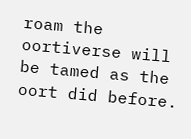roam the oortiverse will be tamed as the oort did before.